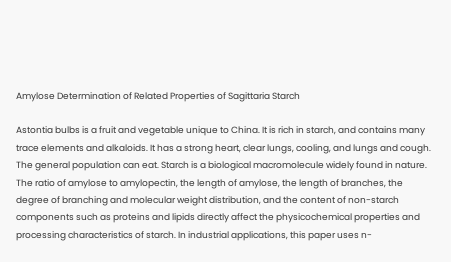Amylose Determination of Related Properties of Sagittaria Starch

Astontia bulbs is a fruit and vegetable unique to China. It is rich in starch, and contains many trace elements and alkaloids. It has a strong heart, clear lungs, cooling, and lungs and cough. The general population can eat. Starch is a biological macromolecule widely found in nature. The ratio of amylose to amylopectin, the length of amylose, the length of branches, the degree of branching and molecular weight distribution, and the content of non-starch components such as proteins and lipids directly affect the physicochemical properties and processing characteristics of starch. In industrial applications, this paper uses n-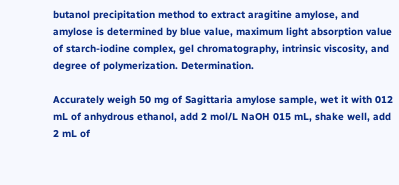butanol precipitation method to extract aragitine amylose, and amylose is determined by blue value, maximum light absorption value of starch-iodine complex, gel chromatography, intrinsic viscosity, and degree of polymerization. Determination.

Accurately weigh 50 mg of Sagittaria amylose sample, wet it with 012 mL of anhydrous ethanol, add 2 mol/L NaOH 015 mL, shake well, add 2 mL of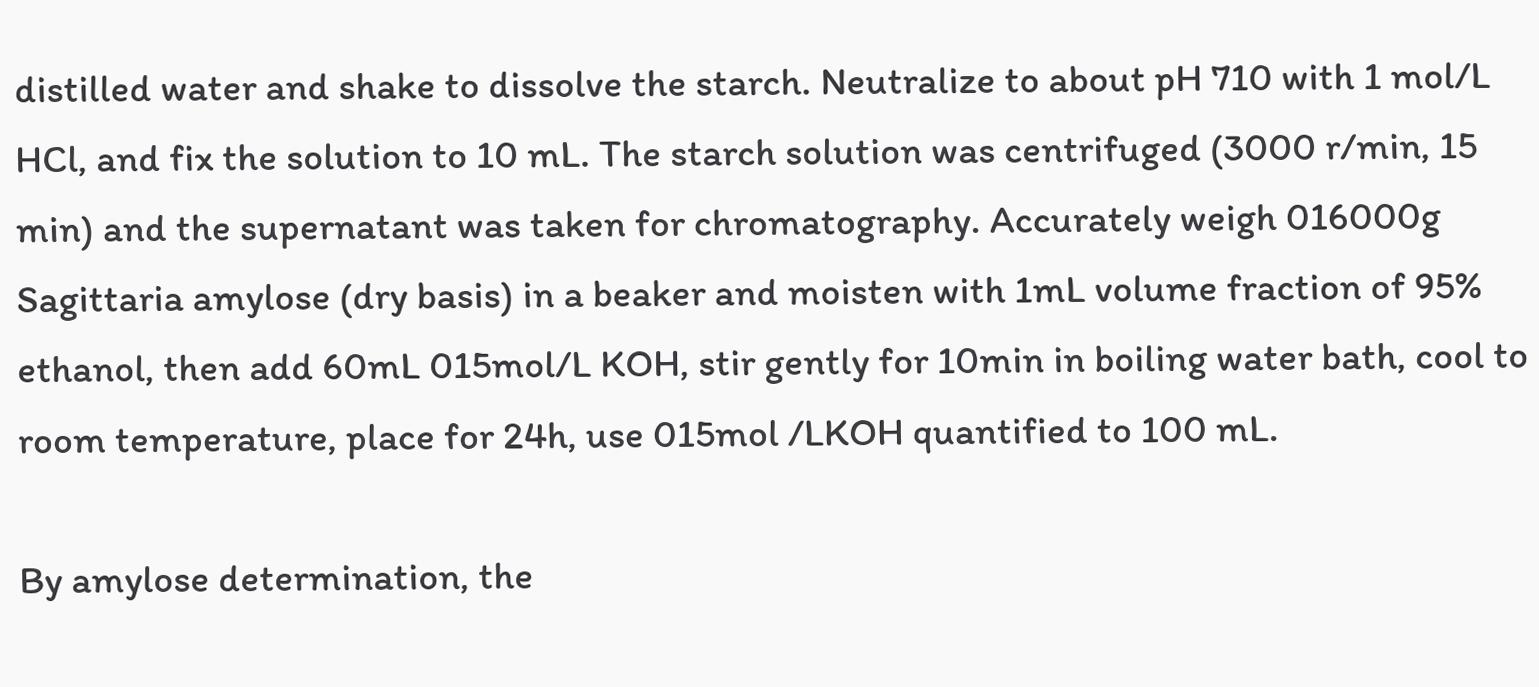distilled water and shake to dissolve the starch. Neutralize to about pH 710 with 1 mol/L HCl, and fix the solution to 10 mL. The starch solution was centrifuged (3000 r/min, 15 min) and the supernatant was taken for chromatography. Accurately weigh 016000g Sagittaria amylose (dry basis) in a beaker and moisten with 1mL volume fraction of 95% ethanol, then add 60mL 015mol/L KOH, stir gently for 10min in boiling water bath, cool to room temperature, place for 24h, use 015mol /LKOH quantified to 100 mL.

By amylose determination, the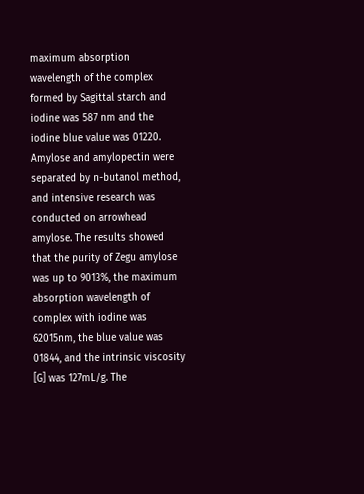maximum absorption wavelength of the complex formed by Sagittal starch and iodine was 587 nm and the iodine blue value was 01220. Amylose and amylopectin were separated by n-butanol method, and intensive research was conducted on arrowhead amylose. The results showed that the purity of Zegu amylose was up to 9013%, the maximum absorption wavelength of complex with iodine was 62015nm, the blue value was 01844, and the intrinsic viscosity [G] was 127mL/g. The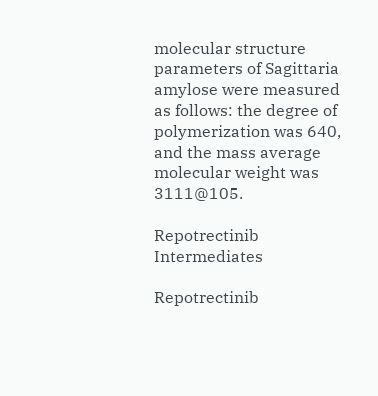molecular structure parameters of Sagittaria amylose were measured as follows: the degree of polymerization was 640, and the mass average molecular weight was 3111@105.

Repotrectinib Intermediates

Repotrectinib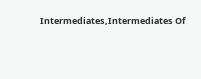Intermediates,Intermediates Of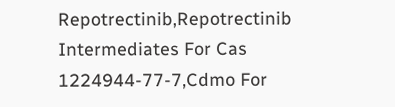Repotrectinib,Repotrectinib Intermediates For Cas 1224944-77-7,Cdmo For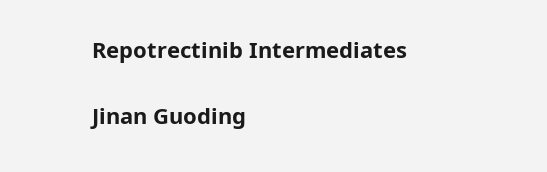Repotrectinib Intermediates

Jinan Guoding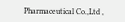Pharmaceutical Co.,Ltd ,